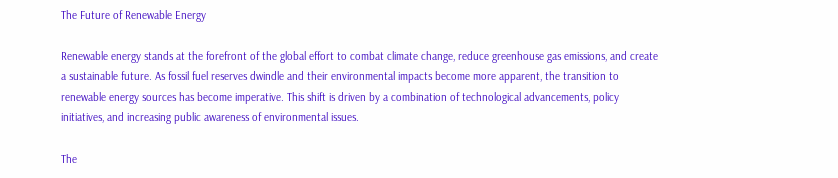The Future of Renewable Energy

Renewable energy stands at the forefront of the global effort to combat climate change, reduce greenhouse gas emissions, and create a sustainable future. As fossil fuel reserves dwindle and their environmental impacts become more apparent, the transition to renewable energy sources has become imperative. This shift is driven by a combination of technological advancements, policy initiatives, and increasing public awareness of environmental issues.

The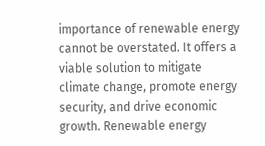importance of renewable energy cannot be overstated. It offers a viable solution to mitigate climate change, promote energy security, and drive economic growth. Renewable energy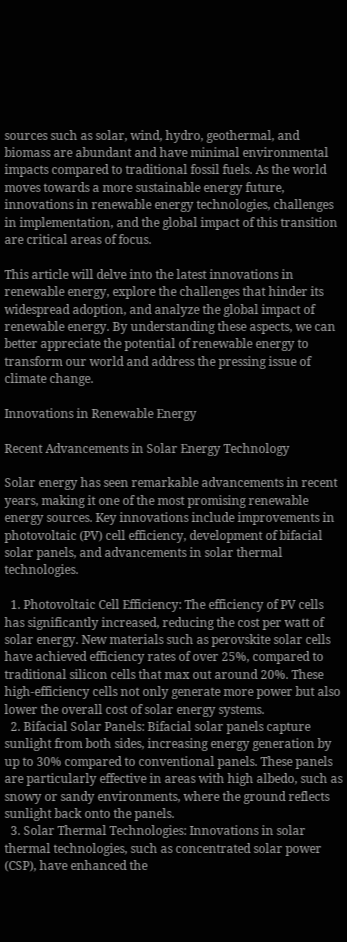sources such as solar, wind, hydro, geothermal, and biomass are abundant and have minimal environmental impacts compared to traditional fossil fuels. As the world moves towards a more sustainable energy future, innovations in renewable energy technologies, challenges in implementation, and the global impact of this transition are critical areas of focus.

This article will delve into the latest innovations in renewable energy, explore the challenges that hinder its widespread adoption, and analyze the global impact of renewable energy. By understanding these aspects, we can better appreciate the potential of renewable energy to transform our world and address the pressing issue of climate change.

Innovations in Renewable Energy

Recent Advancements in Solar Energy Technology

Solar energy has seen remarkable advancements in recent years, making it one of the most promising renewable energy sources. Key innovations include improvements in photovoltaic (PV) cell efficiency, development of bifacial solar panels, and advancements in solar thermal technologies.

  1. Photovoltaic Cell Efficiency: The efficiency of PV cells has significantly increased, reducing the cost per watt of solar energy. New materials such as perovskite solar cells have achieved efficiency rates of over 25%, compared to traditional silicon cells that max out around 20%. These high-efficiency cells not only generate more power but also lower the overall cost of solar energy systems.
  2. Bifacial Solar Panels: Bifacial solar panels capture sunlight from both sides, increasing energy generation by up to 30% compared to conventional panels. These panels are particularly effective in areas with high albedo, such as snowy or sandy environments, where the ground reflects sunlight back onto the panels.
  3. Solar Thermal Technologies: Innovations in solar thermal technologies, such as concentrated solar power (CSP), have enhanced the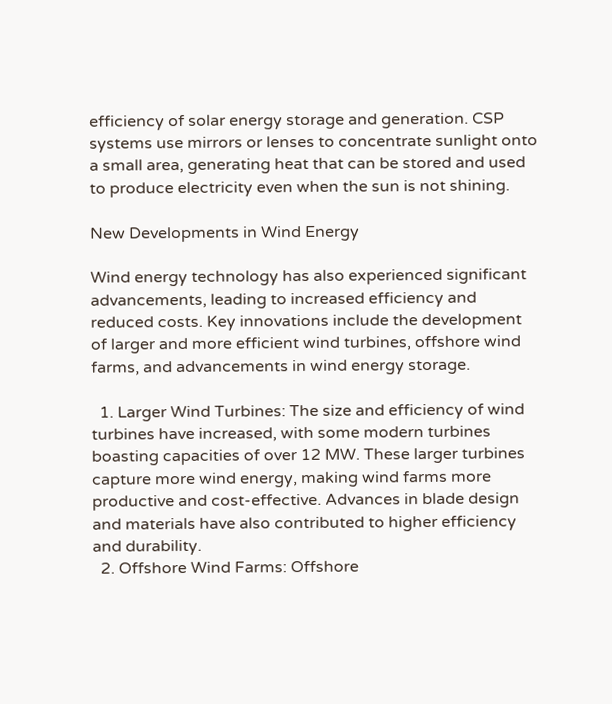efficiency of solar energy storage and generation. CSP systems use mirrors or lenses to concentrate sunlight onto a small area, generating heat that can be stored and used to produce electricity even when the sun is not shining.

New Developments in Wind Energy

Wind energy technology has also experienced significant advancements, leading to increased efficiency and reduced costs. Key innovations include the development of larger and more efficient wind turbines, offshore wind farms, and advancements in wind energy storage.

  1. Larger Wind Turbines: The size and efficiency of wind turbines have increased, with some modern turbines boasting capacities of over 12 MW. These larger turbines capture more wind energy, making wind farms more productive and cost-effective. Advances in blade design and materials have also contributed to higher efficiency and durability.
  2. Offshore Wind Farms: Offshore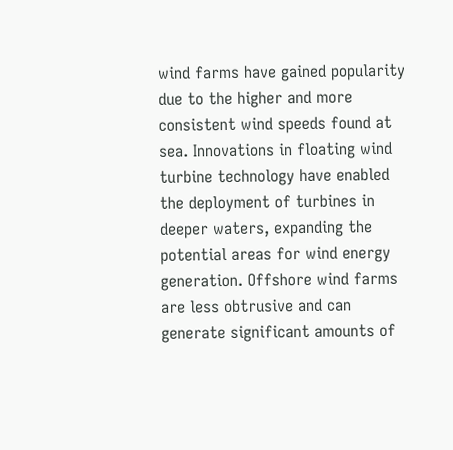wind farms have gained popularity due to the higher and more consistent wind speeds found at sea. Innovations in floating wind turbine technology have enabled the deployment of turbines in deeper waters, expanding the potential areas for wind energy generation. Offshore wind farms are less obtrusive and can generate significant amounts of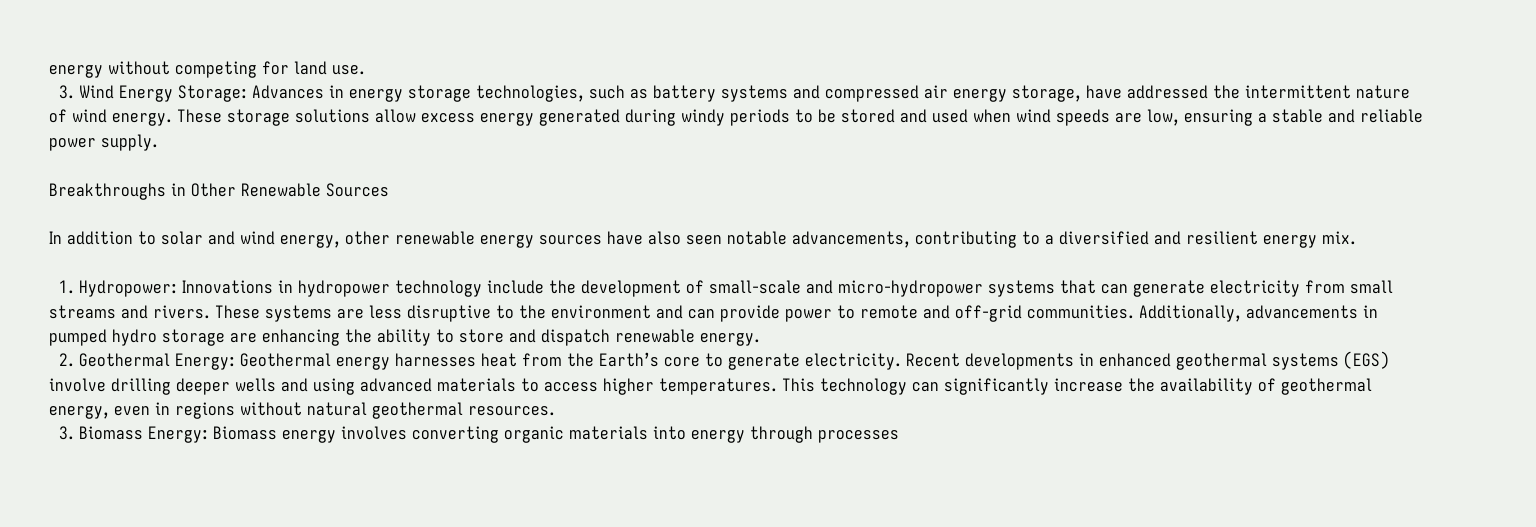energy without competing for land use.
  3. Wind Energy Storage: Advances in energy storage technologies, such as battery systems and compressed air energy storage, have addressed the intermittent nature of wind energy. These storage solutions allow excess energy generated during windy periods to be stored and used when wind speeds are low, ensuring a stable and reliable power supply.

Breakthroughs in Other Renewable Sources

In addition to solar and wind energy, other renewable energy sources have also seen notable advancements, contributing to a diversified and resilient energy mix.

  1. Hydropower: Innovations in hydropower technology include the development of small-scale and micro-hydropower systems that can generate electricity from small streams and rivers. These systems are less disruptive to the environment and can provide power to remote and off-grid communities. Additionally, advancements in pumped hydro storage are enhancing the ability to store and dispatch renewable energy.
  2. Geothermal Energy: Geothermal energy harnesses heat from the Earth’s core to generate electricity. Recent developments in enhanced geothermal systems (EGS) involve drilling deeper wells and using advanced materials to access higher temperatures. This technology can significantly increase the availability of geothermal energy, even in regions without natural geothermal resources.
  3. Biomass Energy: Biomass energy involves converting organic materials into energy through processes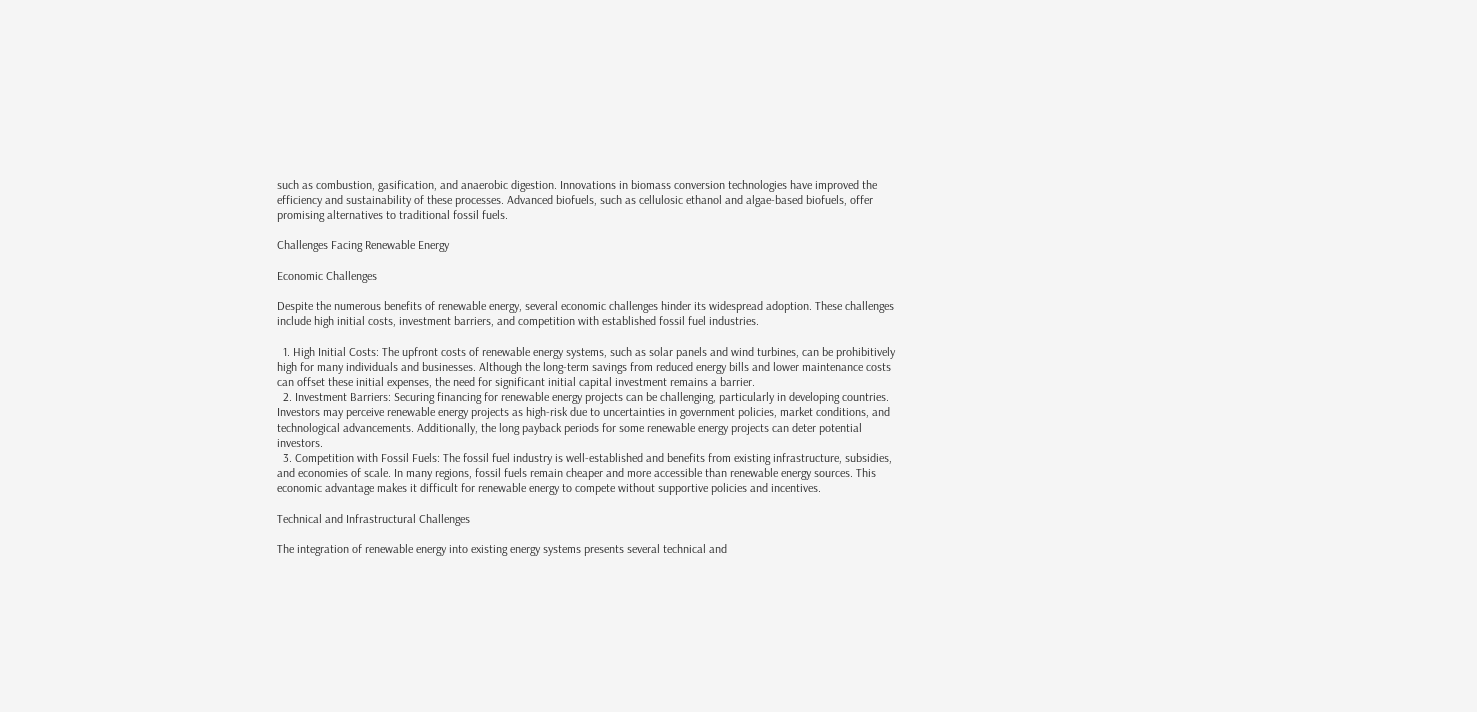such as combustion, gasification, and anaerobic digestion. Innovations in biomass conversion technologies have improved the efficiency and sustainability of these processes. Advanced biofuels, such as cellulosic ethanol and algae-based biofuels, offer promising alternatives to traditional fossil fuels.

Challenges Facing Renewable Energy

Economic Challenges

Despite the numerous benefits of renewable energy, several economic challenges hinder its widespread adoption. These challenges include high initial costs, investment barriers, and competition with established fossil fuel industries.

  1. High Initial Costs: The upfront costs of renewable energy systems, such as solar panels and wind turbines, can be prohibitively high for many individuals and businesses. Although the long-term savings from reduced energy bills and lower maintenance costs can offset these initial expenses, the need for significant initial capital investment remains a barrier.
  2. Investment Barriers: Securing financing for renewable energy projects can be challenging, particularly in developing countries. Investors may perceive renewable energy projects as high-risk due to uncertainties in government policies, market conditions, and technological advancements. Additionally, the long payback periods for some renewable energy projects can deter potential investors.
  3. Competition with Fossil Fuels: The fossil fuel industry is well-established and benefits from existing infrastructure, subsidies, and economies of scale. In many regions, fossil fuels remain cheaper and more accessible than renewable energy sources. This economic advantage makes it difficult for renewable energy to compete without supportive policies and incentives.

Technical and Infrastructural Challenges

The integration of renewable energy into existing energy systems presents several technical and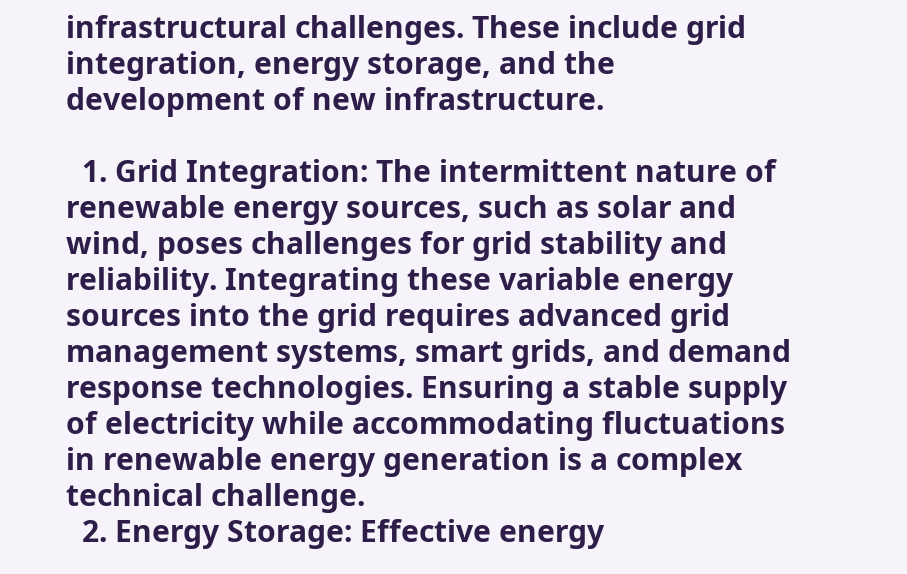infrastructural challenges. These include grid integration, energy storage, and the development of new infrastructure.

  1. Grid Integration: The intermittent nature of renewable energy sources, such as solar and wind, poses challenges for grid stability and reliability. Integrating these variable energy sources into the grid requires advanced grid management systems, smart grids, and demand response technologies. Ensuring a stable supply of electricity while accommodating fluctuations in renewable energy generation is a complex technical challenge.
  2. Energy Storage: Effective energy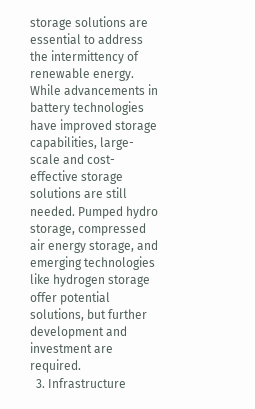storage solutions are essential to address the intermittency of renewable energy. While advancements in battery technologies have improved storage capabilities, large-scale and cost-effective storage solutions are still needed. Pumped hydro storage, compressed air energy storage, and emerging technologies like hydrogen storage offer potential solutions, but further development and investment are required.
  3. Infrastructure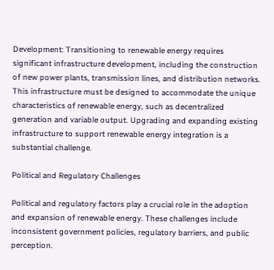Development: Transitioning to renewable energy requires significant infrastructure development, including the construction of new power plants, transmission lines, and distribution networks. This infrastructure must be designed to accommodate the unique characteristics of renewable energy, such as decentralized generation and variable output. Upgrading and expanding existing infrastructure to support renewable energy integration is a substantial challenge.

Political and Regulatory Challenges

Political and regulatory factors play a crucial role in the adoption and expansion of renewable energy. These challenges include inconsistent government policies, regulatory barriers, and public perception.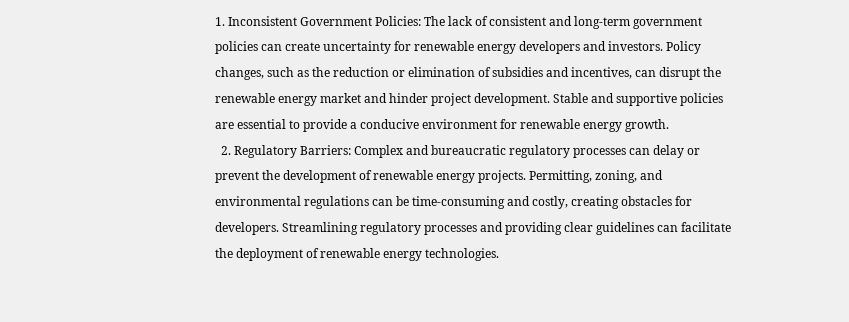1. Inconsistent Government Policies: The lack of consistent and long-term government policies can create uncertainty for renewable energy developers and investors. Policy changes, such as the reduction or elimination of subsidies and incentives, can disrupt the renewable energy market and hinder project development. Stable and supportive policies are essential to provide a conducive environment for renewable energy growth.
  2. Regulatory Barriers: Complex and bureaucratic regulatory processes can delay or prevent the development of renewable energy projects. Permitting, zoning, and environmental regulations can be time-consuming and costly, creating obstacles for developers. Streamlining regulatory processes and providing clear guidelines can facilitate the deployment of renewable energy technologies.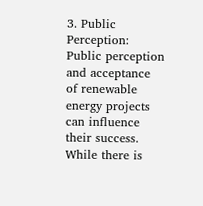3. Public Perception: Public perception and acceptance of renewable energy projects can influence their success. While there is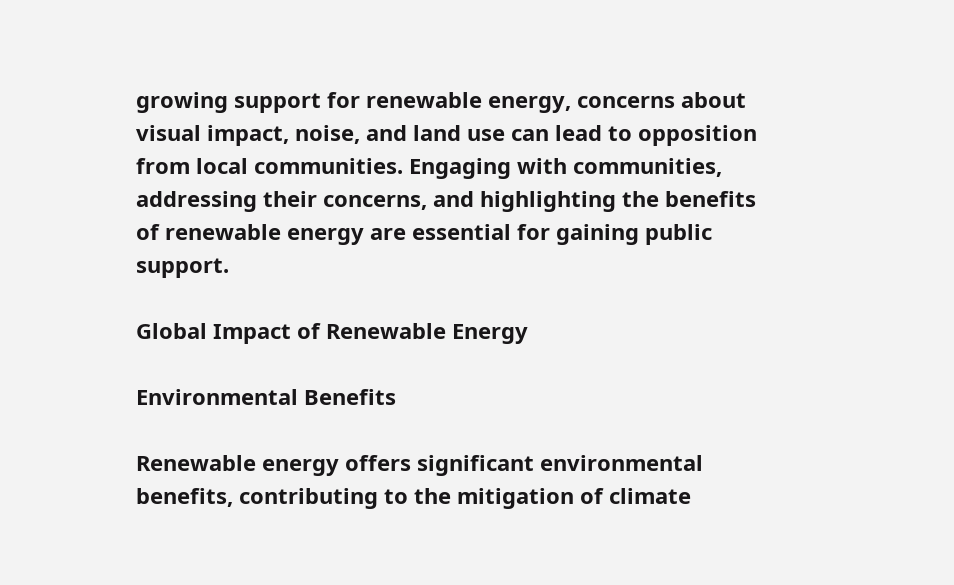growing support for renewable energy, concerns about visual impact, noise, and land use can lead to opposition from local communities. Engaging with communities, addressing their concerns, and highlighting the benefits of renewable energy are essential for gaining public support.

Global Impact of Renewable Energy

Environmental Benefits

Renewable energy offers significant environmental benefits, contributing to the mitigation of climate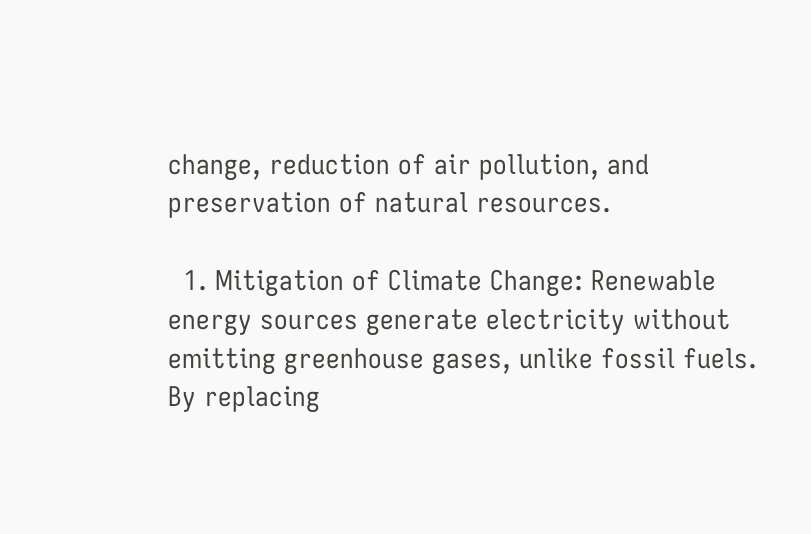change, reduction of air pollution, and preservation of natural resources.

  1. Mitigation of Climate Change: Renewable energy sources generate electricity without emitting greenhouse gases, unlike fossil fuels. By replacing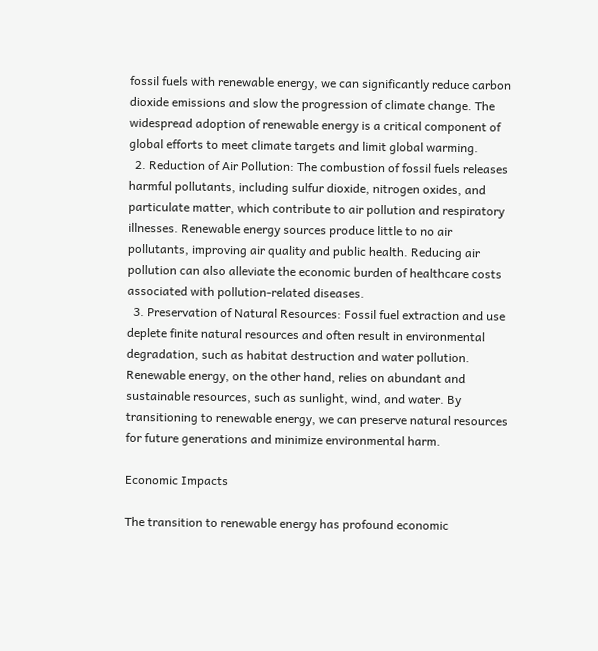fossil fuels with renewable energy, we can significantly reduce carbon dioxide emissions and slow the progression of climate change. The widespread adoption of renewable energy is a critical component of global efforts to meet climate targets and limit global warming.
  2. Reduction of Air Pollution: The combustion of fossil fuels releases harmful pollutants, including sulfur dioxide, nitrogen oxides, and particulate matter, which contribute to air pollution and respiratory illnesses. Renewable energy sources produce little to no air pollutants, improving air quality and public health. Reducing air pollution can also alleviate the economic burden of healthcare costs associated with pollution-related diseases.
  3. Preservation of Natural Resources: Fossil fuel extraction and use deplete finite natural resources and often result in environmental degradation, such as habitat destruction and water pollution. Renewable energy, on the other hand, relies on abundant and sustainable resources, such as sunlight, wind, and water. By transitioning to renewable energy, we can preserve natural resources for future generations and minimize environmental harm.

Economic Impacts

The transition to renewable energy has profound economic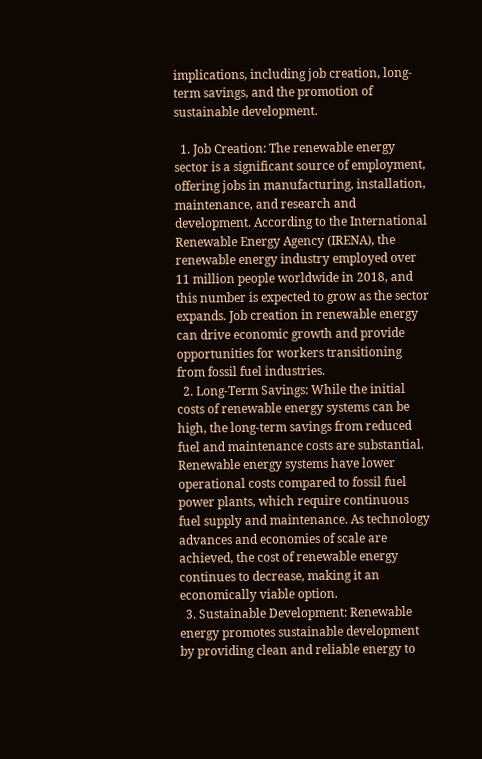implications, including job creation, long-term savings, and the promotion of sustainable development.

  1. Job Creation: The renewable energy sector is a significant source of employment, offering jobs in manufacturing, installation, maintenance, and research and development. According to the International Renewable Energy Agency (IRENA), the renewable energy industry employed over 11 million people worldwide in 2018, and this number is expected to grow as the sector expands. Job creation in renewable energy can drive economic growth and provide opportunities for workers transitioning from fossil fuel industries.
  2. Long-Term Savings: While the initial costs of renewable energy systems can be high, the long-term savings from reduced fuel and maintenance costs are substantial. Renewable energy systems have lower operational costs compared to fossil fuel power plants, which require continuous fuel supply and maintenance. As technology advances and economies of scale are achieved, the cost of renewable energy continues to decrease, making it an economically viable option.
  3. Sustainable Development: Renewable energy promotes sustainable development by providing clean and reliable energy to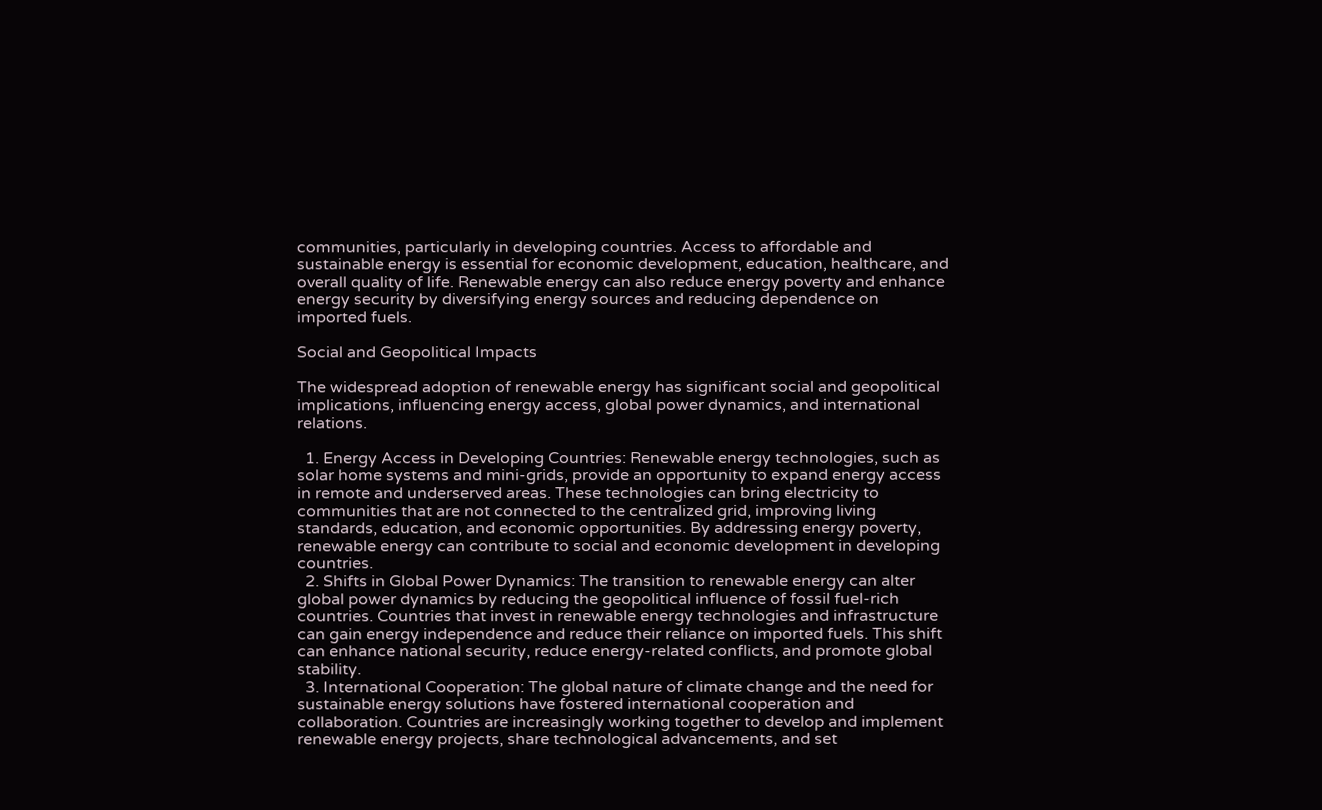communities, particularly in developing countries. Access to affordable and sustainable energy is essential for economic development, education, healthcare, and overall quality of life. Renewable energy can also reduce energy poverty and enhance energy security by diversifying energy sources and reducing dependence on imported fuels.

Social and Geopolitical Impacts

The widespread adoption of renewable energy has significant social and geopolitical implications, influencing energy access, global power dynamics, and international relations.

  1. Energy Access in Developing Countries: Renewable energy technologies, such as solar home systems and mini-grids, provide an opportunity to expand energy access in remote and underserved areas. These technologies can bring electricity to communities that are not connected to the centralized grid, improving living standards, education, and economic opportunities. By addressing energy poverty, renewable energy can contribute to social and economic development in developing countries.
  2. Shifts in Global Power Dynamics: The transition to renewable energy can alter global power dynamics by reducing the geopolitical influence of fossil fuel-rich countries. Countries that invest in renewable energy technologies and infrastructure can gain energy independence and reduce their reliance on imported fuels. This shift can enhance national security, reduce energy-related conflicts, and promote global stability.
  3. International Cooperation: The global nature of climate change and the need for sustainable energy solutions have fostered international cooperation and collaboration. Countries are increasingly working together to develop and implement renewable energy projects, share technological advancements, and set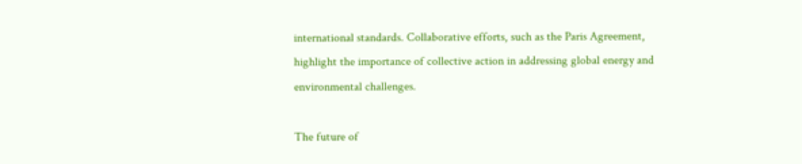international standards. Collaborative efforts, such as the Paris Agreement, highlight the importance of collective action in addressing global energy and environmental challenges.

The future of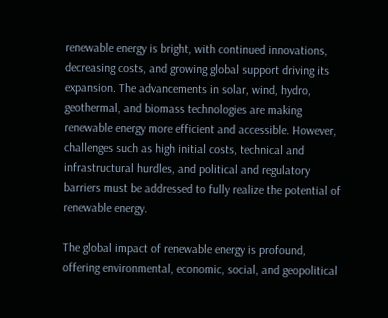renewable energy is bright, with continued innovations, decreasing costs, and growing global support driving its expansion. The advancements in solar, wind, hydro, geothermal, and biomass technologies are making renewable energy more efficient and accessible. However, challenges such as high initial costs, technical and infrastructural hurdles, and political and regulatory barriers must be addressed to fully realize the potential of renewable energy.

The global impact of renewable energy is profound, offering environmental, economic, social, and geopolitical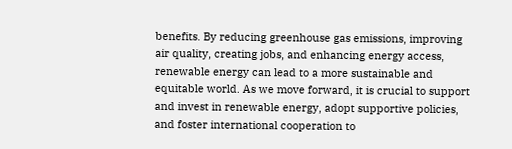benefits. By reducing greenhouse gas emissions, improving air quality, creating jobs, and enhancing energy access, renewable energy can lead to a more sustainable and equitable world. As we move forward, it is crucial to support and invest in renewable energy, adopt supportive policies, and foster international cooperation to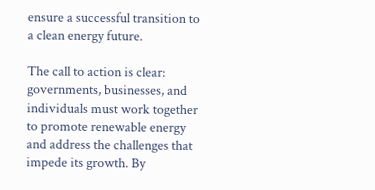ensure a successful transition to a clean energy future.

The call to action is clear: governments, businesses, and individuals must work together to promote renewable energy and address the challenges that impede its growth. By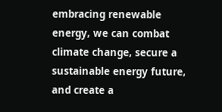embracing renewable energy, we can combat climate change, secure a sustainable energy future, and create a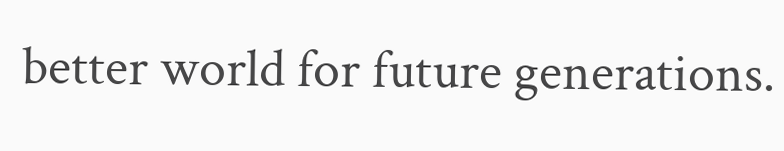better world for future generations.